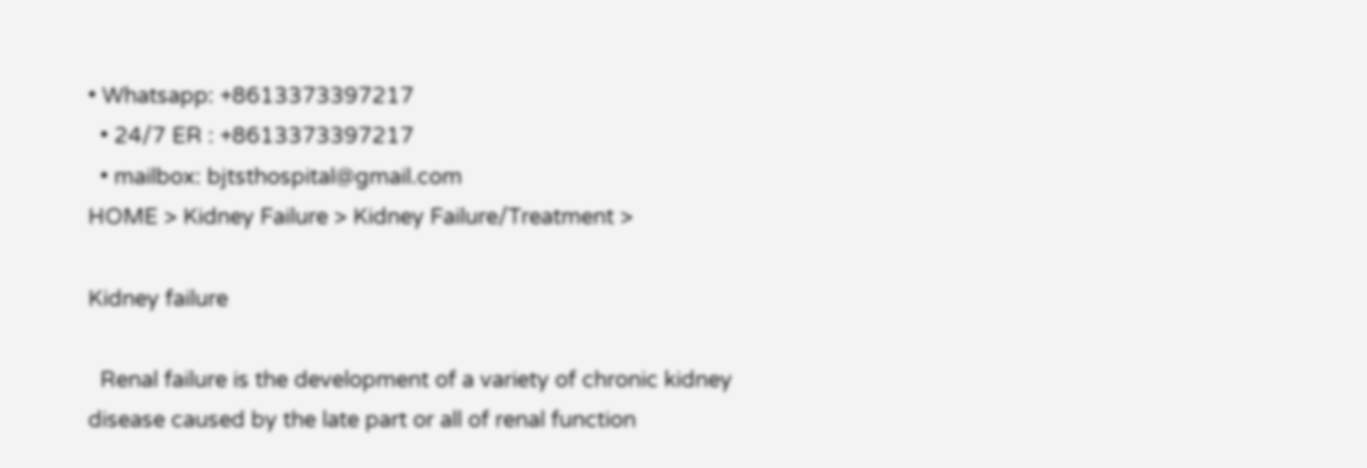• Whatsapp: +8613373397217
  • 24/7 ER : +8613373397217
  • mailbox: bjtsthospital@gmail.com
HOME > Kidney Failure > Kidney Failure/Treatment >

Kidney failure

  Renal failure is the development of a variety of chronic kidney disease caused by the late part or all of renal function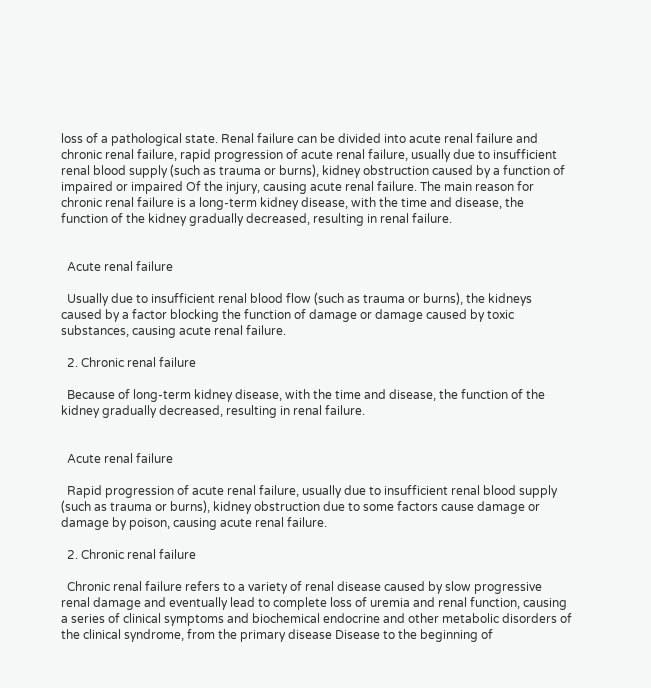loss of a pathological state. Renal failure can be divided into acute renal failure and chronic renal failure, rapid progression of acute renal failure, usually due to insufficient renal blood supply (such as trauma or burns), kidney obstruction caused by a function of impaired or impaired Of the injury, causing acute renal failure. The main reason for chronic renal failure is a long-term kidney disease, with the time and disease, the function of the kidney gradually decreased, resulting in renal failure.


  Acute renal failure

  Usually due to insufficient renal blood flow (such as trauma or burns), the kidneys caused by a factor blocking the function of damage or damage caused by toxic substances, causing acute renal failure.

  2. Chronic renal failure

  Because of long-term kidney disease, with the time and disease, the function of the kidney gradually decreased, resulting in renal failure.


  Acute renal failure

  Rapid progression of acute renal failure, usually due to insufficient renal blood supply (such as trauma or burns), kidney obstruction due to some factors cause damage or damage by poison, causing acute renal failure.

  2. Chronic renal failure

  Chronic renal failure refers to a variety of renal disease caused by slow progressive renal damage and eventually lead to complete loss of uremia and renal function, causing a series of clinical symptoms and biochemical endocrine and other metabolic disorders of the clinical syndrome, from the primary disease Disease to the beginning of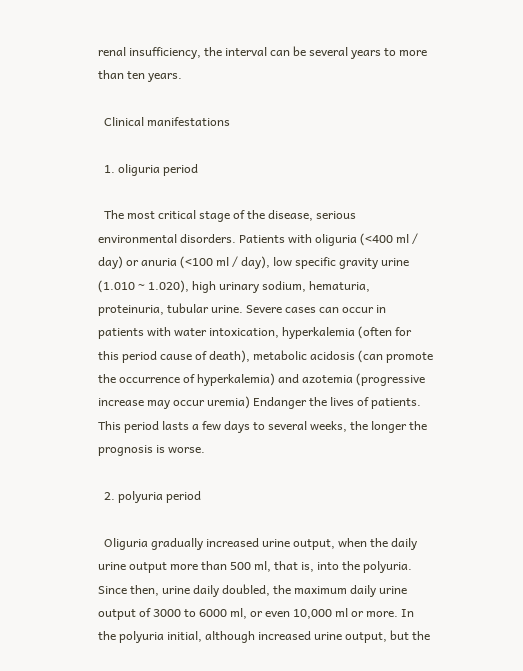renal insufficiency, the interval can be several years to more than ten years.

  Clinical manifestations

  1. oliguria period

  The most critical stage of the disease, serious environmental disorders. Patients with oliguria (<400 ml / day) or anuria (<100 ml / day), low specific gravity urine (1.010 ~ 1.020), high urinary sodium, hematuria, proteinuria, tubular urine. Severe cases can occur in patients with water intoxication, hyperkalemia (often for this period cause of death), metabolic acidosis (can promote the occurrence of hyperkalemia) and azotemia (progressive increase may occur uremia) Endanger the lives of patients. This period lasts a few days to several weeks, the longer the prognosis is worse.

  2. polyuria period

  Oliguria gradually increased urine output, when the daily urine output more than 500 ml, that is, into the polyuria. Since then, urine daily doubled, the maximum daily urine output of 3000 to 6000 ml, or even 10,000 ml or more. In the polyuria initial, although increased urine output, but the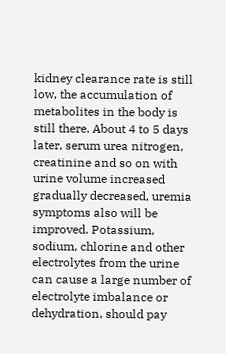kidney clearance rate is still low, the accumulation of metabolites in the body is still there. About 4 to 5 days later, serum urea nitrogen, creatinine and so on with urine volume increased gradually decreased, uremia symptoms also will be improved. Potassium, sodium, chlorine and other electrolytes from the urine can cause a large number of electrolyte imbalance or dehydration, should pay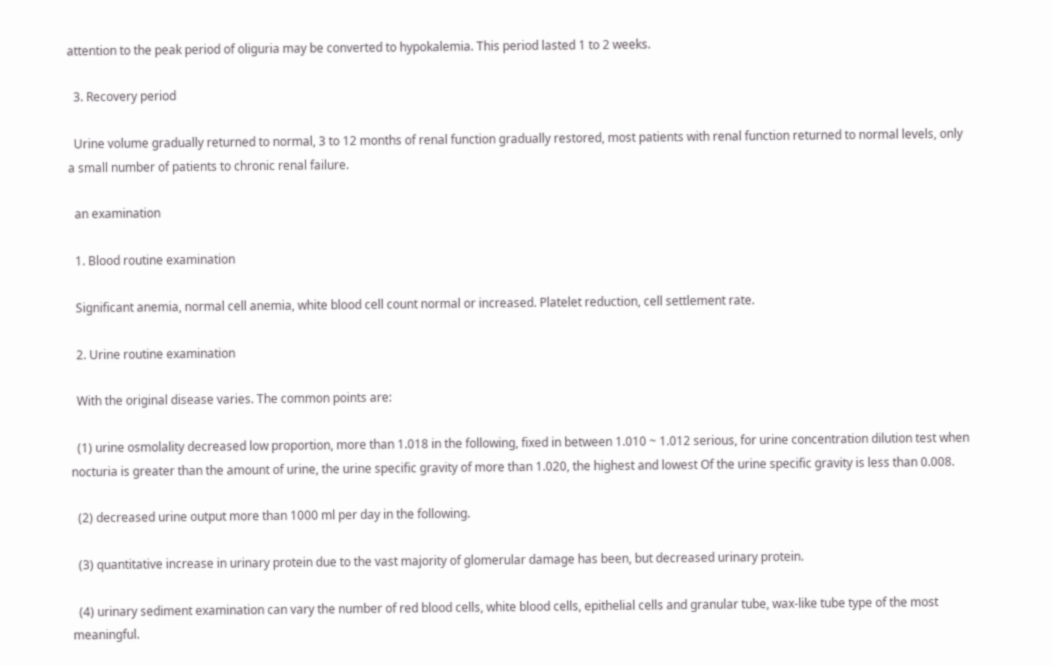attention to the peak period of oliguria may be converted to hypokalemia. This period lasted 1 to 2 weeks.

  3. Recovery period

  Urine volume gradually returned to normal, 3 to 12 months of renal function gradually restored, most patients with renal function returned to normal levels, only a small number of patients to chronic renal failure.

  an examination

  1. Blood routine examination

  Significant anemia, normal cell anemia, white blood cell count normal or increased. Platelet reduction, cell settlement rate.

  2. Urine routine examination

  With the original disease varies. The common points are:

  (1) urine osmolality decreased low proportion, more than 1.018 in the following, fixed in between 1.010 ~ 1.012 serious, for urine concentration dilution test when nocturia is greater than the amount of urine, the urine specific gravity of more than 1.020, the highest and lowest Of the urine specific gravity is less than 0.008.

  (2) decreased urine output more than 1000 ml per day in the following.

  (3) quantitative increase in urinary protein due to the vast majority of glomerular damage has been, but decreased urinary protein.

  (4) urinary sediment examination can vary the number of red blood cells, white blood cells, epithelial cells and granular tube, wax-like tube type of the most meaningful.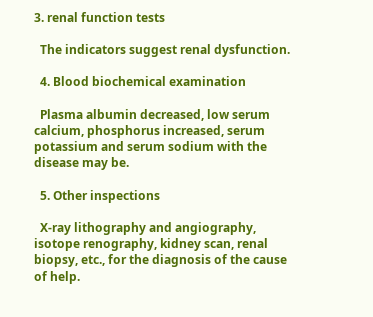3. renal function tests

  The indicators suggest renal dysfunction.

  4. Blood biochemical examination

  Plasma albumin decreased, low serum calcium, phosphorus increased, serum potassium and serum sodium with the disease may be.

  5. Other inspections

  X-ray lithography and angiography, isotope renography, kidney scan, renal biopsy, etc., for the diagnosis of the cause of help.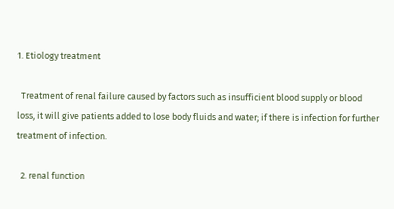1. Etiology treatment

  Treatment of renal failure caused by factors such as insufficient blood supply or blood loss, it will give patients added to lose body fluids and water; if there is infection for further treatment of infection.

  2. renal function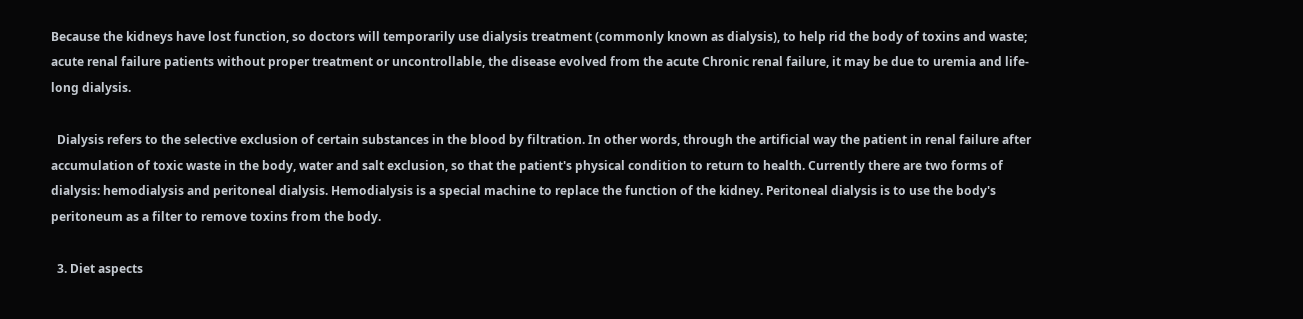Because the kidneys have lost function, so doctors will temporarily use dialysis treatment (commonly known as dialysis), to help rid the body of toxins and waste; acute renal failure patients without proper treatment or uncontrollable, the disease evolved from the acute Chronic renal failure, it may be due to uremia and life-long dialysis.

  Dialysis refers to the selective exclusion of certain substances in the blood by filtration. In other words, through the artificial way the patient in renal failure after accumulation of toxic waste in the body, water and salt exclusion, so that the patient's physical condition to return to health. Currently there are two forms of dialysis: hemodialysis and peritoneal dialysis. Hemodialysis is a special machine to replace the function of the kidney. Peritoneal dialysis is to use the body's peritoneum as a filter to remove toxins from the body.

  3. Diet aspects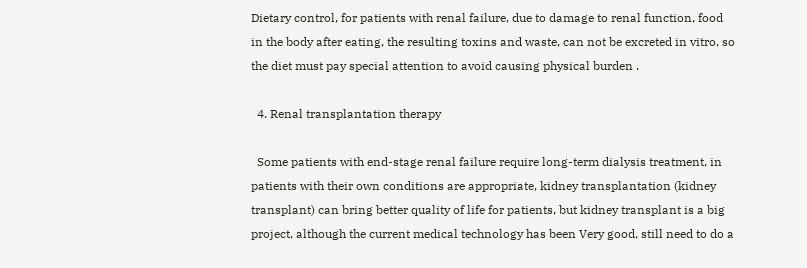Dietary control, for patients with renal failure, due to damage to renal function, food in the body after eating, the resulting toxins and waste, can not be excreted in vitro, so the diet must pay special attention to avoid causing physical burden .

  4. Renal transplantation therapy

  Some patients with end-stage renal failure require long-term dialysis treatment, in patients with their own conditions are appropriate, kidney transplantation (kidney transplant) can bring better quality of life for patients, but kidney transplant is a big project, although the current medical technology has been Very good, still need to do a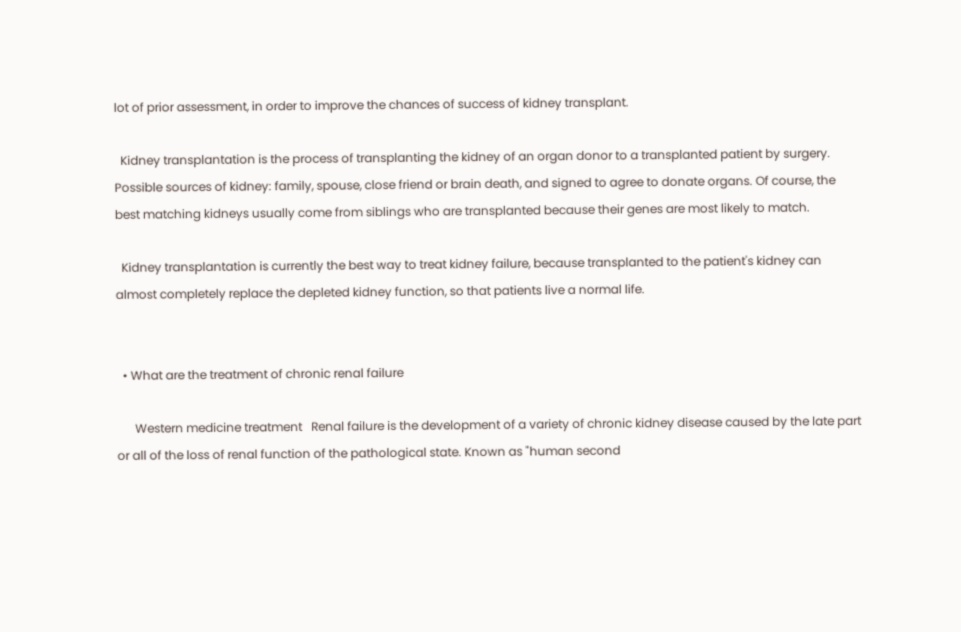lot of prior assessment, in order to improve the chances of success of kidney transplant.

  Kidney transplantation is the process of transplanting the kidney of an organ donor to a transplanted patient by surgery. Possible sources of kidney: family, spouse, close friend or brain death, and signed to agree to donate organs. Of course, the best matching kidneys usually come from siblings who are transplanted because their genes are most likely to match.

  Kidney transplantation is currently the best way to treat kidney failure, because transplanted to the patient's kidney can almost completely replace the depleted kidney function, so that patients live a normal life.


  • What are the treatment of chronic renal failure

      Western medicine treatment   Renal failure is the development of a variety of chronic kidney disease caused by the late part or all of the loss of renal function of the pathological state. Known as "human second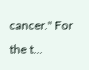cancer." For the t...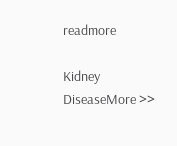readmore

Kidney DiseaseMore >>